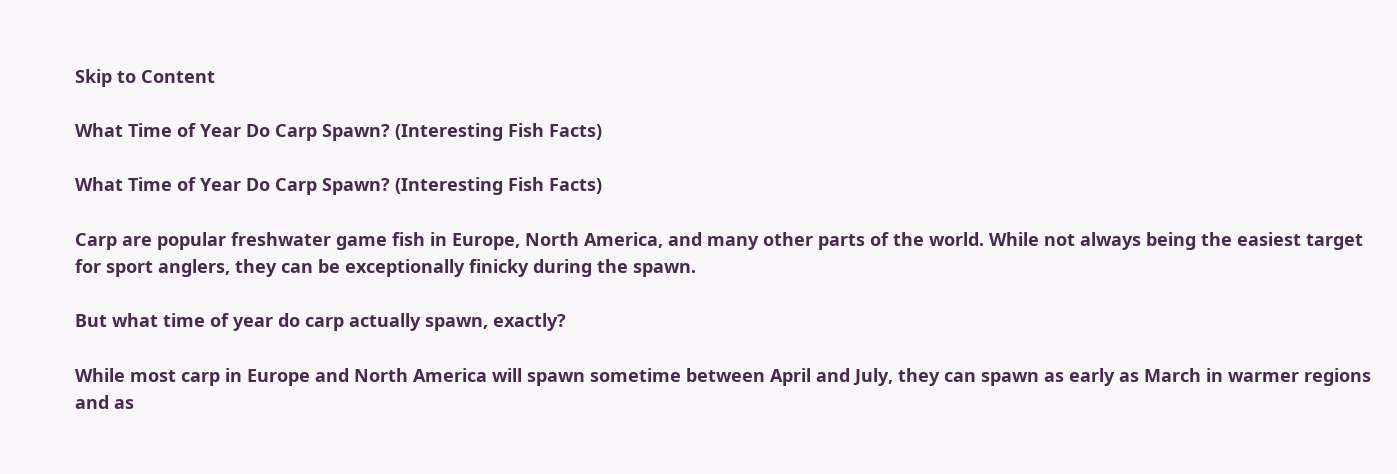Skip to Content

What Time of Year Do Carp Spawn? (Interesting Fish Facts)

What Time of Year Do Carp Spawn? (Interesting Fish Facts)

Carp are popular freshwater game fish in Europe, North America, and many other parts of the world. While not always being the easiest target for sport anglers, they can be exceptionally finicky during the spawn.

But what time of year do carp actually spawn, exactly?

While most carp in Europe and North America will spawn sometime between April and July, they can spawn as early as March in warmer regions and as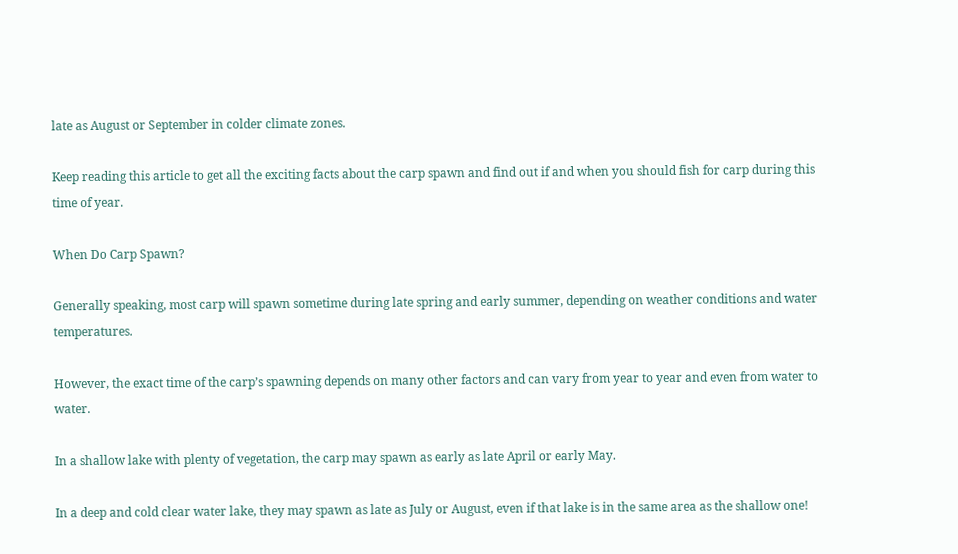late as August or September in colder climate zones.

Keep reading this article to get all the exciting facts about the carp spawn and find out if and when you should fish for carp during this time of year.

When Do Carp Spawn?

Generally speaking, most carp will spawn sometime during late spring and early summer, depending on weather conditions and water temperatures.

However, the exact time of the carp’s spawning depends on many other factors and can vary from year to year and even from water to water.

In a shallow lake with plenty of vegetation, the carp may spawn as early as late April or early May.

In a deep and cold clear water lake, they may spawn as late as July or August, even if that lake is in the same area as the shallow one!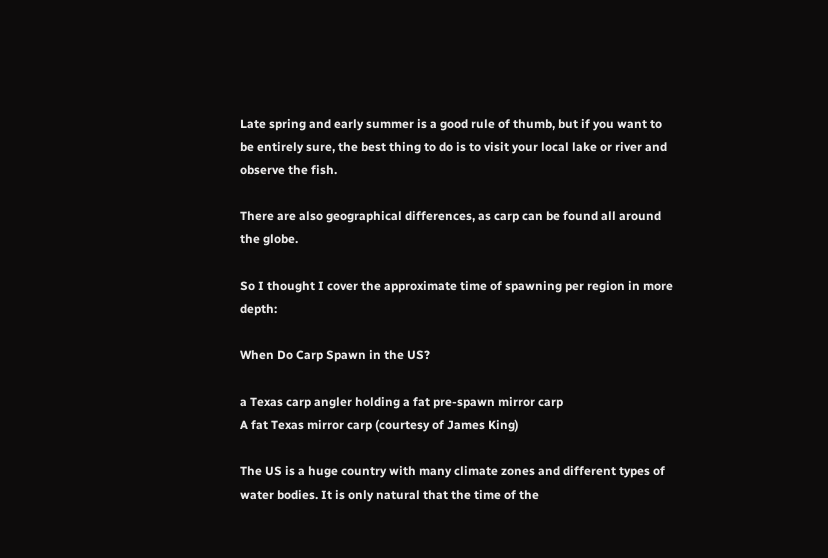Late spring and early summer is a good rule of thumb, but if you want to be entirely sure, the best thing to do is to visit your local lake or river and observe the fish.

There are also geographical differences, as carp can be found all around the globe.

So I thought I cover the approximate time of spawning per region in more depth:

When Do Carp Spawn in the US?

a Texas carp angler holding a fat pre-spawn mirror carp
A fat Texas mirror carp (courtesy of James King)

The US is a huge country with many climate zones and different types of water bodies. It is only natural that the time of the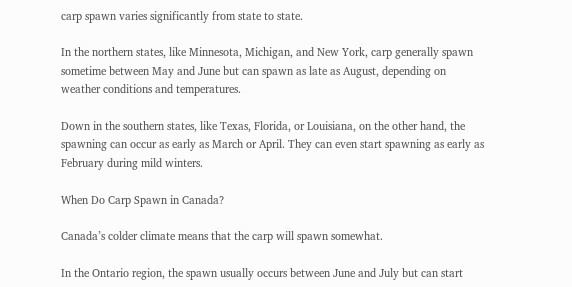carp spawn varies significantly from state to state.

In the northern states, like Minnesota, Michigan, and New York, carp generally spawn sometime between May and June but can spawn as late as August, depending on weather conditions and temperatures.

Down in the southern states, like Texas, Florida, or Louisiana, on the other hand, the spawning can occur as early as March or April. They can even start spawning as early as February during mild winters.

When Do Carp Spawn in Canada?

Canada’s colder climate means that the carp will spawn somewhat.

In the Ontario region, the spawn usually occurs between June and July but can start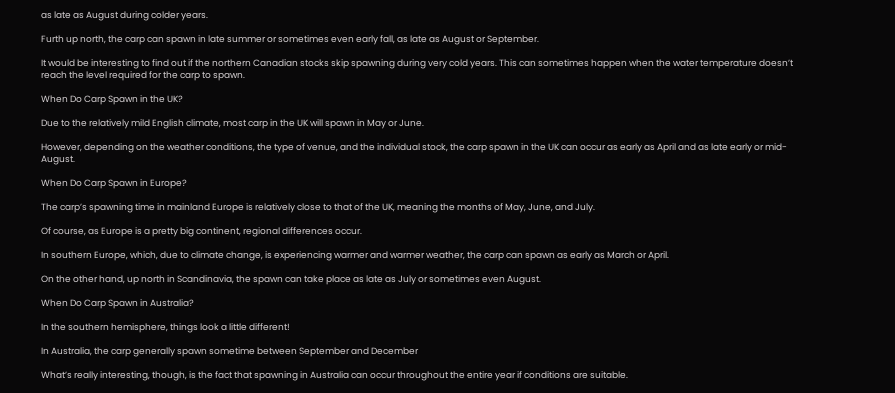as late as August during colder years.

Furth up north, the carp can spawn in late summer or sometimes even early fall, as late as August or September.

It would be interesting to find out if the northern Canadian stocks skip spawning during very cold years. This can sometimes happen when the water temperature doesn’t reach the level required for the carp to spawn.

When Do Carp Spawn in the UK?

Due to the relatively mild English climate, most carp in the UK will spawn in May or June.

However, depending on the weather conditions, the type of venue, and the individual stock, the carp spawn in the UK can occur as early as April and as late early or mid-August.

When Do Carp Spawn in Europe?

The carp’s spawning time in mainland Europe is relatively close to that of the UK, meaning the months of May, June, and July.

Of course, as Europe is a pretty big continent, regional differences occur.

In southern Europe, which, due to climate change, is experiencing warmer and warmer weather, the carp can spawn as early as March or April.

On the other hand, up north in Scandinavia, the spawn can take place as late as July or sometimes even August.

When Do Carp Spawn in Australia?

In the southern hemisphere, things look a little different!

In Australia, the carp generally spawn sometime between September and December

What’s really interesting, though, is the fact that spawning in Australia can occur throughout the entire year if conditions are suitable.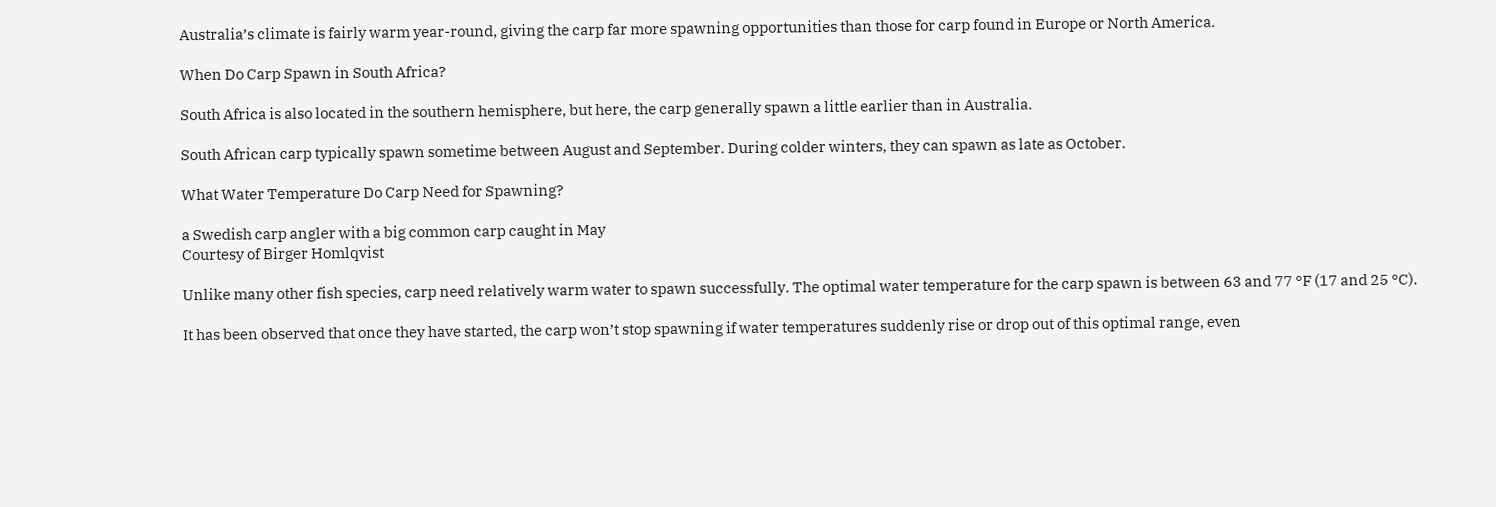Australia’s climate is fairly warm year-round, giving the carp far more spawning opportunities than those for carp found in Europe or North America.

When Do Carp Spawn in South Africa?

South Africa is also located in the southern hemisphere, but here, the carp generally spawn a little earlier than in Australia.

South African carp typically spawn sometime between August and September. During colder winters, they can spawn as late as October.

What Water Temperature Do Carp Need for Spawning?

a Swedish carp angler with a big common carp caught in May
Courtesy of Birger Homlqvist

Unlike many other fish species, carp need relatively warm water to spawn successfully. The optimal water temperature for the carp spawn is between 63 and 77 °F (17 and 25 °C).

It has been observed that once they have started, the carp won’t stop spawning if water temperatures suddenly rise or drop out of this optimal range, even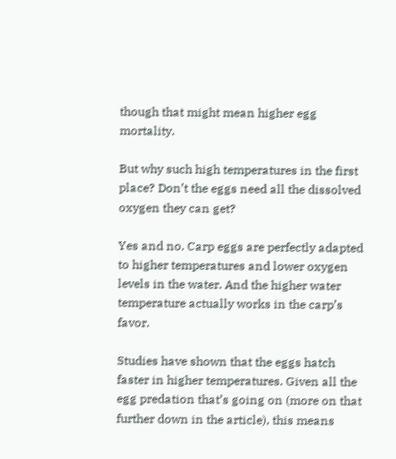though that might mean higher egg mortality.

But why such high temperatures in the first place? Don’t the eggs need all the dissolved oxygen they can get?

Yes and no. Carp eggs are perfectly adapted to higher temperatures and lower oxygen levels in the water. And the higher water temperature actually works in the carp’s favor.

Studies have shown that the eggs hatch faster in higher temperatures. Given all the egg predation that’s going on (more on that further down in the article), this means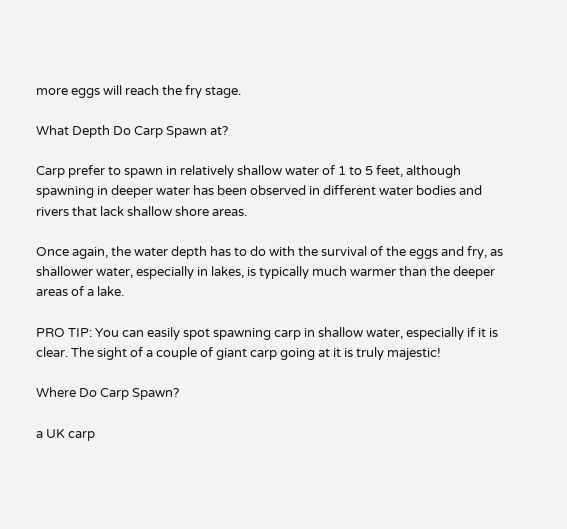more eggs will reach the fry stage.

What Depth Do Carp Spawn at?

Carp prefer to spawn in relatively shallow water of 1 to 5 feet, although spawning in deeper water has been observed in different water bodies and rivers that lack shallow shore areas.

Once again, the water depth has to do with the survival of the eggs and fry, as shallower water, especially in lakes, is typically much warmer than the deeper areas of a lake.

PRO TIP: You can easily spot spawning carp in shallow water, especially if it is clear. The sight of a couple of giant carp going at it is truly majestic!

Where Do Carp Spawn?

a UK carp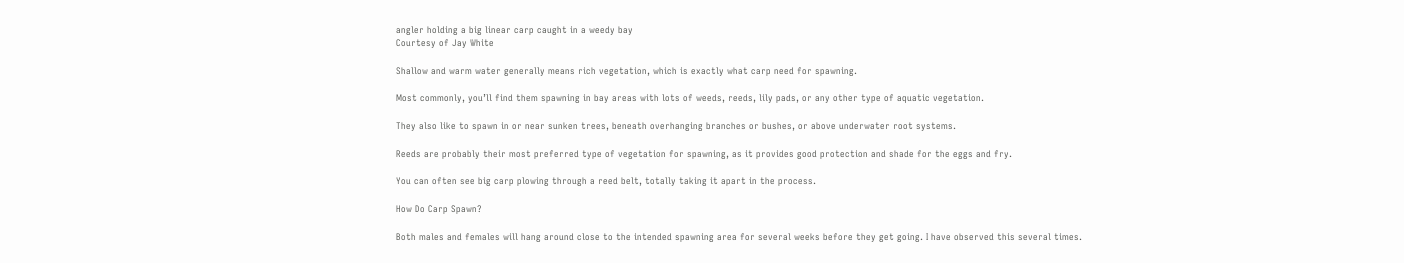angler holding a big linear carp caught in a weedy bay
Courtesy of Jay White

Shallow and warm water generally means rich vegetation, which is exactly what carp need for spawning.

Most commonly, you’ll find them spawning in bay areas with lots of weeds, reeds, lily pads, or any other type of aquatic vegetation.

They also like to spawn in or near sunken trees, beneath overhanging branches or bushes, or above underwater root systems.

Reeds are probably their most preferred type of vegetation for spawning, as it provides good protection and shade for the eggs and fry.

You can often see big carp plowing through a reed belt, totally taking it apart in the process.

How Do Carp Spawn?

Both males and females will hang around close to the intended spawning area for several weeks before they get going. I have observed this several times.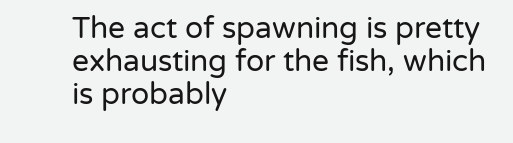The act of spawning is pretty exhausting for the fish, which is probably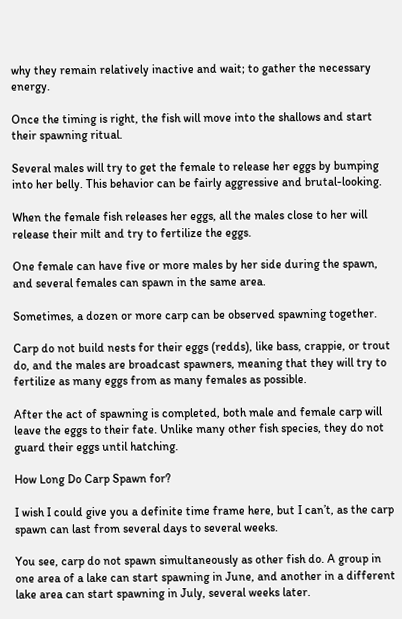why they remain relatively inactive and wait; to gather the necessary energy.

Once the timing is right, the fish will move into the shallows and start their spawning ritual.

Several males will try to get the female to release her eggs by bumping into her belly. This behavior can be fairly aggressive and brutal-looking.

When the female fish releases her eggs, all the males close to her will release their milt and try to fertilize the eggs.

One female can have five or more males by her side during the spawn, and several females can spawn in the same area.

Sometimes, a dozen or more carp can be observed spawning together.

Carp do not build nests for their eggs (redds), like bass, crappie, or trout do, and the males are broadcast spawners, meaning that they will try to fertilize as many eggs from as many females as possible.

After the act of spawning is completed, both male and female carp will leave the eggs to their fate. Unlike many other fish species, they do not guard their eggs until hatching.

How Long Do Carp Spawn for?

I wish I could give you a definite time frame here, but I can’t, as the carp spawn can last from several days to several weeks.

You see, carp do not spawn simultaneously as other fish do. A group in one area of a lake can start spawning in June, and another in a different lake area can start spawning in July, several weeks later.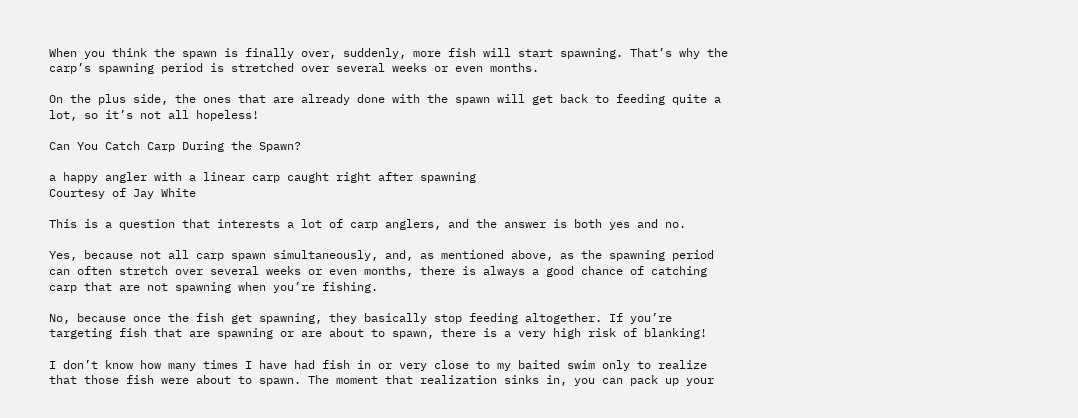When you think the spawn is finally over, suddenly, more fish will start spawning. That’s why the carp’s spawning period is stretched over several weeks or even months.

On the plus side, the ones that are already done with the spawn will get back to feeding quite a lot, so it’s not all hopeless!

Can You Catch Carp During the Spawn?

a happy angler with a linear carp caught right after spawning
Courtesy of Jay White

This is a question that interests a lot of carp anglers, and the answer is both yes and no.

Yes, because not all carp spawn simultaneously, and, as mentioned above, as the spawning period can often stretch over several weeks or even months, there is always a good chance of catching carp that are not spawning when you’re fishing.

No, because once the fish get spawning, they basically stop feeding altogether. If you’re targeting fish that are spawning or are about to spawn, there is a very high risk of blanking!

I don’t know how many times I have had fish in or very close to my baited swim only to realize that those fish were about to spawn. The moment that realization sinks in, you can pack up your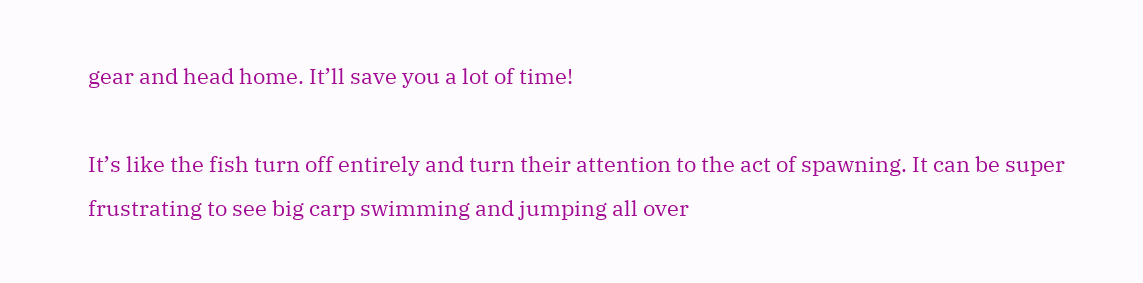gear and head home. It’ll save you a lot of time!

It’s like the fish turn off entirely and turn their attention to the act of spawning. It can be super frustrating to see big carp swimming and jumping all over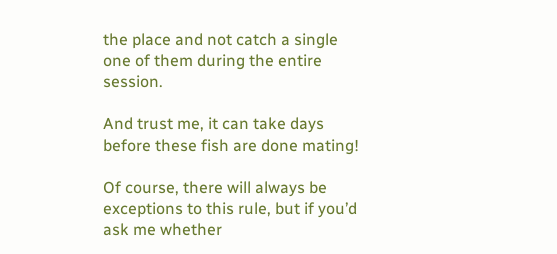the place and not catch a single one of them during the entire session.

And trust me, it can take days before these fish are done mating!

Of course, there will always be exceptions to this rule, but if you’d ask me whether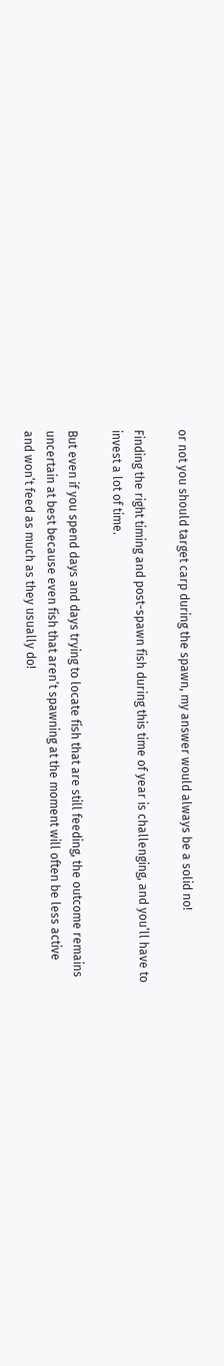or not you should target carp during the spawn, my answer would always be a solid no!

Finding the right timing and post-spawn fish during this time of year is challenging, and you’ll have to invest a lot of time.

But even if you spend days and days trying to locate fish that are still feeding, the outcome remains uncertain at best because even fish that aren’t spawning at the moment will often be less active and won’t feed as much as they usually do!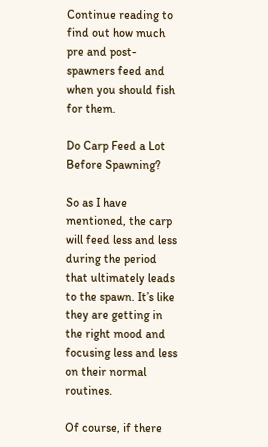Continue reading to find out how much pre and post-spawners feed and when you should fish for them.

Do Carp Feed a Lot Before Spawning?

So as I have mentioned, the carp will feed less and less during the period that ultimately leads to the spawn. It’s like they are getting in the right mood and focusing less and less on their normal routines.

Of course, if there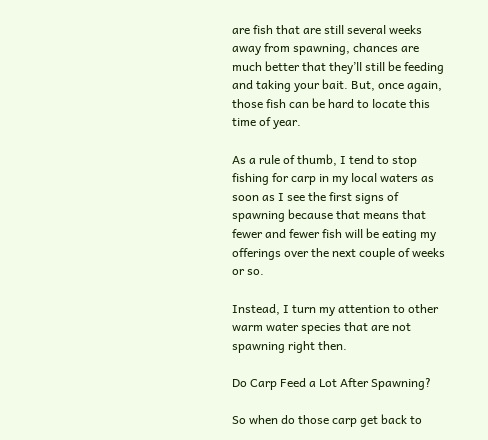are fish that are still several weeks away from spawning, chances are much better that they’ll still be feeding and taking your bait. But, once again, those fish can be hard to locate this time of year.

As a rule of thumb, I tend to stop fishing for carp in my local waters as soon as I see the first signs of spawning because that means that fewer and fewer fish will be eating my offerings over the next couple of weeks or so.

Instead, I turn my attention to other warm water species that are not spawning right then.

Do Carp Feed a Lot After Spawning?

So when do those carp get back to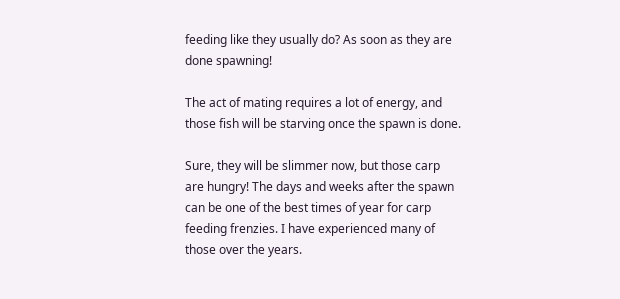feeding like they usually do? As soon as they are done spawning!

The act of mating requires a lot of energy, and those fish will be starving once the spawn is done.

Sure, they will be slimmer now, but those carp are hungry! The days and weeks after the spawn can be one of the best times of year for carp feeding frenzies. I have experienced many of those over the years.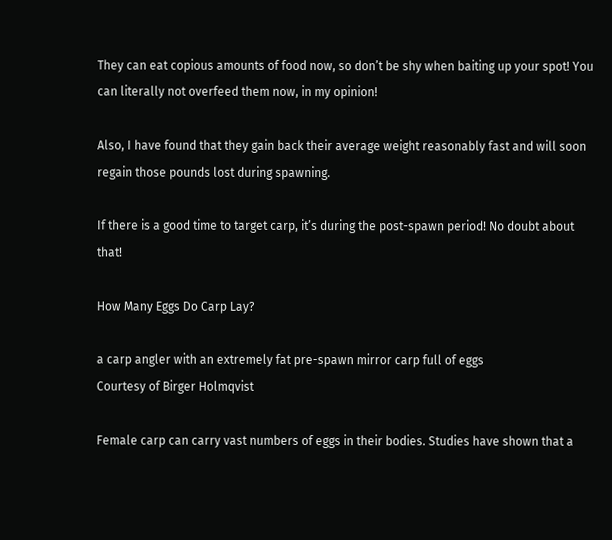They can eat copious amounts of food now, so don’t be shy when baiting up your spot! You can literally not overfeed them now, in my opinion!

Also, I have found that they gain back their average weight reasonably fast and will soon regain those pounds lost during spawning.

If there is a good time to target carp, it’s during the post-spawn period! No doubt about that!

How Many Eggs Do Carp Lay?

a carp angler with an extremely fat pre-spawn mirror carp full of eggs
Courtesy of Birger Holmqvist

Female carp can carry vast numbers of eggs in their bodies. Studies have shown that a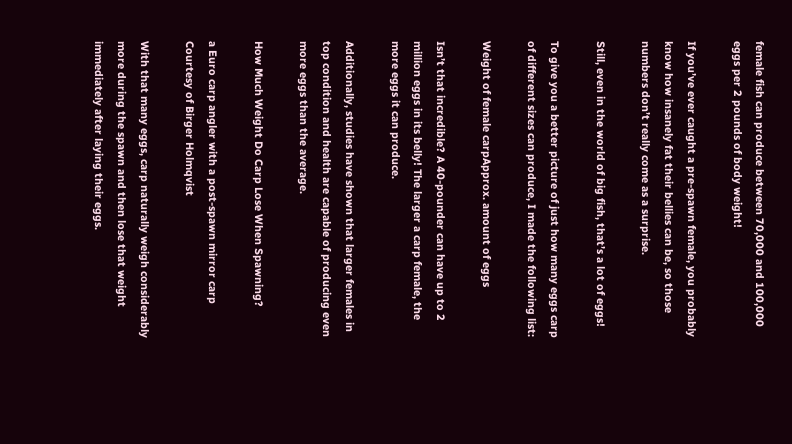female fish can produce between 70,000 and 100,000 eggs per 2 pounds of body weight!

If you’ve ever caught a pre-spawn female, you probably know how insanely fat their bellies can be, so those numbers don’t really come as a surprise.

Still, even in the world of big fish, that’s a lot of eggs!

To give you a better picture of just how many eggs carp of different sizes can produce, I made the following list:

Weight of female carpApprox. amount of eggs

Isn’t that incredible? A 40-pounder can have up to 2 million eggs in its belly! The larger a carp female, the more eggs it can produce.

Additionally, studies have shown that larger females in top condition and health are capable of producing even more eggs than the average.

How Much Weight Do Carp Lose When Spawning?

a Euro carp angler with a post-spawn mirror carp
Courtesy of Birger Holmqvist

With that many eggs, carp naturally weigh considerably more during the spawn and then lose that weight immediately after laying their eggs.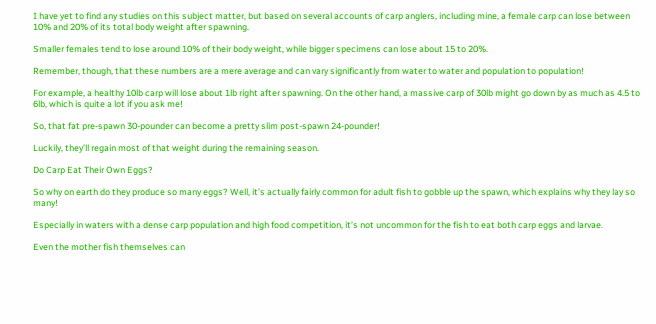I have yet to find any studies on this subject matter, but based on several accounts of carp anglers, including mine, a female carp can lose between 10% and 20% of its total body weight after spawning.

Smaller females tend to lose around 10% of their body weight, while bigger specimens can lose about 15 to 20%.

Remember, though, that these numbers are a mere average and can vary significantly from water to water and population to population!

For example, a healthy 10lb carp will lose about 1lb right after spawning. On the other hand, a massive carp of 30lb might go down by as much as 4.5 to 6lb, which is quite a lot if you ask me!

So, that fat pre-spawn 30-pounder can become a pretty slim post-spawn 24-pounder!

Luckily, they’ll regain most of that weight during the remaining season.

Do Carp Eat Their Own Eggs?

So why on earth do they produce so many eggs? Well, it’s actually fairly common for adult fish to gobble up the spawn, which explains why they lay so many!

Especially in waters with a dense carp population and high food competition, it’s not uncommon for the fish to eat both carp eggs and larvae.

Even the mother fish themselves can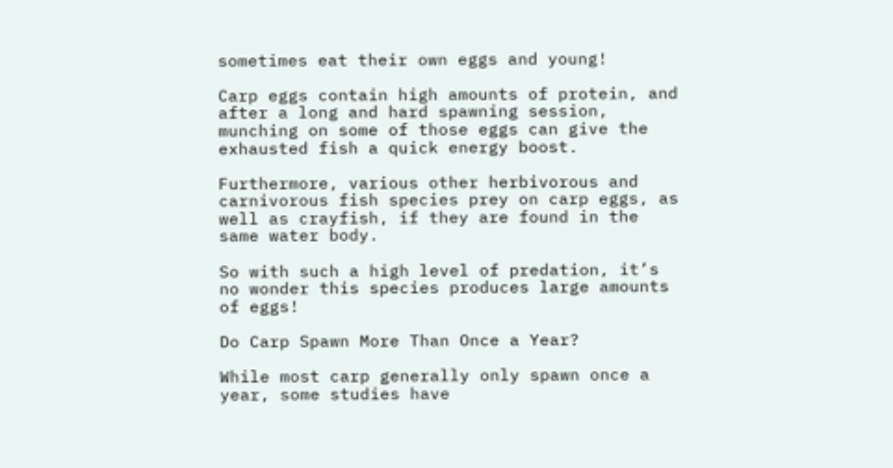sometimes eat their own eggs and young!

Carp eggs contain high amounts of protein, and after a long and hard spawning session, munching on some of those eggs can give the exhausted fish a quick energy boost.

Furthermore, various other herbivorous and carnivorous fish species prey on carp eggs, as well as crayfish, if they are found in the same water body.

So with such a high level of predation, it’s no wonder this species produces large amounts of eggs!

Do Carp Spawn More Than Once a Year?

While most carp generally only spawn once a year, some studies have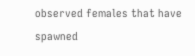observed females that have spawned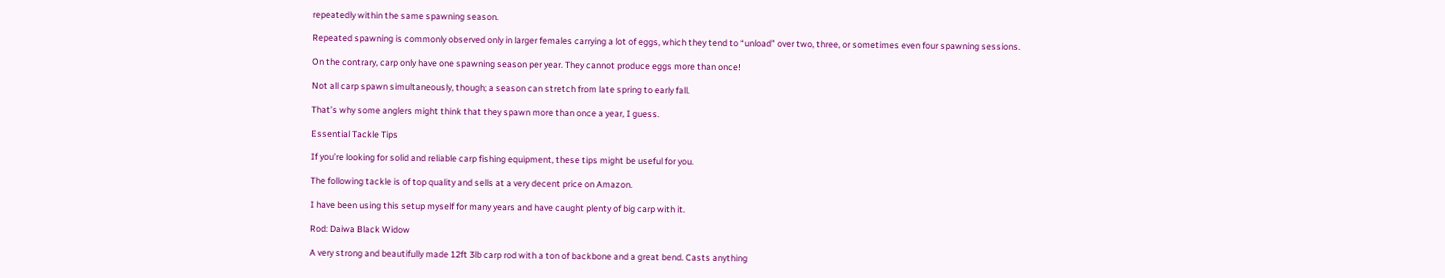repeatedly within the same spawning season.

Repeated spawning is commonly observed only in larger females carrying a lot of eggs, which they tend to “unload” over two, three, or sometimes even four spawning sessions.

On the contrary, carp only have one spawning season per year. They cannot produce eggs more than once!

Not all carp spawn simultaneously, though; a season can stretch from late spring to early fall.

That’s why some anglers might think that they spawn more than once a year, I guess.

Essential Tackle Tips

If you’re looking for solid and reliable carp fishing equipment, these tips might be useful for you.

The following tackle is of top quality and sells at a very decent price on Amazon.

I have been using this setup myself for many years and have caught plenty of big carp with it.

Rod: Daiwa Black Widow

A very strong and beautifully made 12ft 3lb carp rod with a ton of backbone and a great bend. Casts anything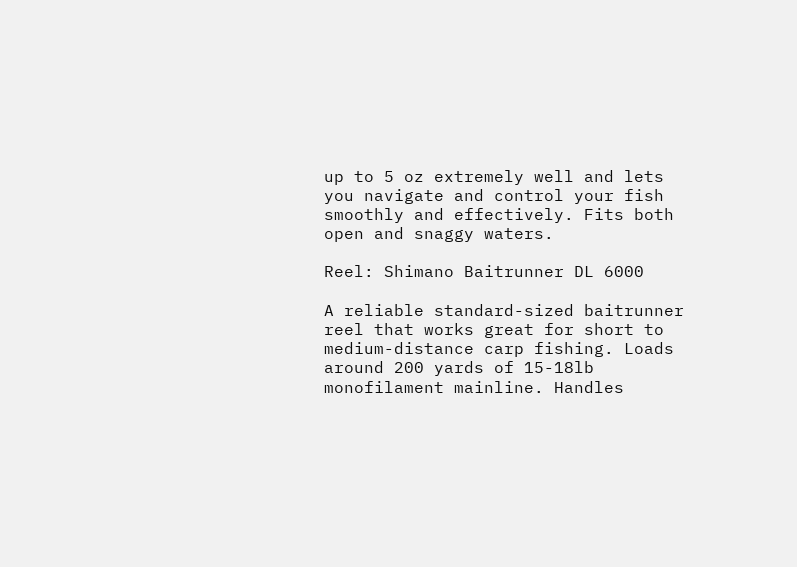up to 5 oz extremely well and lets you navigate and control your fish smoothly and effectively. Fits both open and snaggy waters.

Reel: Shimano Baitrunner DL 6000

A reliable standard-sized baitrunner reel that works great for short to medium-distance carp fishing. Loads around 200 yards of 15-18lb monofilament mainline. Handles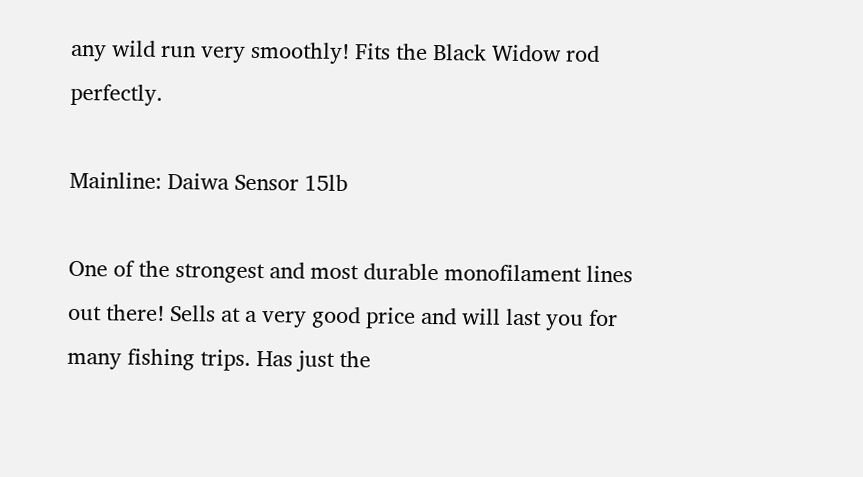any wild run very smoothly! Fits the Black Widow rod perfectly.

Mainline: Daiwa Sensor 15lb

One of the strongest and most durable monofilament lines out there! Sells at a very good price and will last you for many fishing trips. Has just the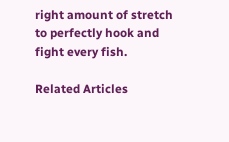right amount of stretch to perfectly hook and fight every fish.

Related Articles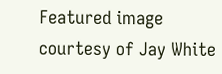Featured image courtesy of Jay White